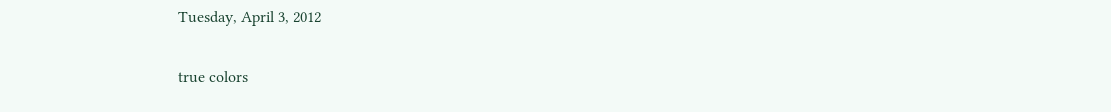Tuesday, April 3, 2012

true colors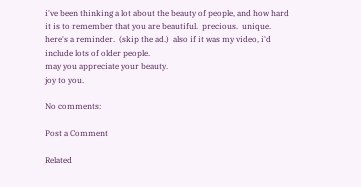i've been thinking a lot about the beauty of people, and how hard it is to remember that you are beautiful.  precious.  unique.
here's a reminder.  (skip the ad.)  also if it was my video, i'd include lots of older people.
may you appreciate your beauty.
joy to you.

No comments:

Post a Comment

Related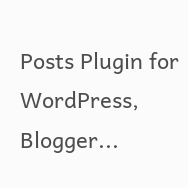Posts Plugin for WordPress, Blogger...